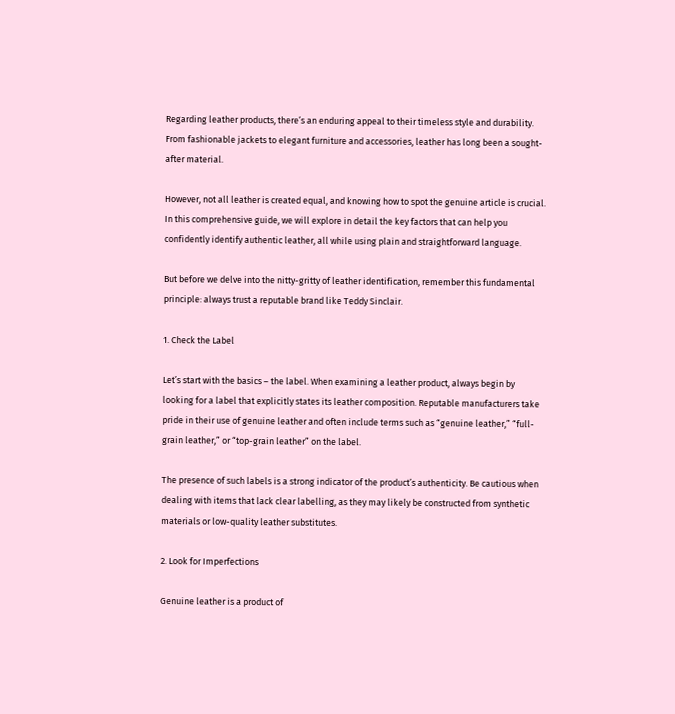Regarding leather products, there’s an enduring appeal to their timeless style and durability. From fashionable jackets to elegant furniture and accessories, leather has long been a sought-after material.

However, not all leather is created equal, and knowing how to spot the genuine article is crucial. In this comprehensive guide, we will explore in detail the key factors that can help you confidently identify authentic leather, all while using plain and straightforward language.

But before we delve into the nitty-gritty of leather identification, remember this fundamental principle: always trust a reputable brand like Teddy Sinclair.

1. Check the Label

Let’s start with the basics – the label. When examining a leather product, always begin by looking for a label that explicitly states its leather composition. Reputable manufacturers take pride in their use of genuine leather and often include terms such as “genuine leather,” “full-grain leather,” or “top-grain leather” on the label.

The presence of such labels is a strong indicator of the product’s authenticity. Be cautious when dealing with items that lack clear labelling, as they may likely be constructed from synthetic materials or low-quality leather substitutes.

2. Look for Imperfections

Genuine leather is a product of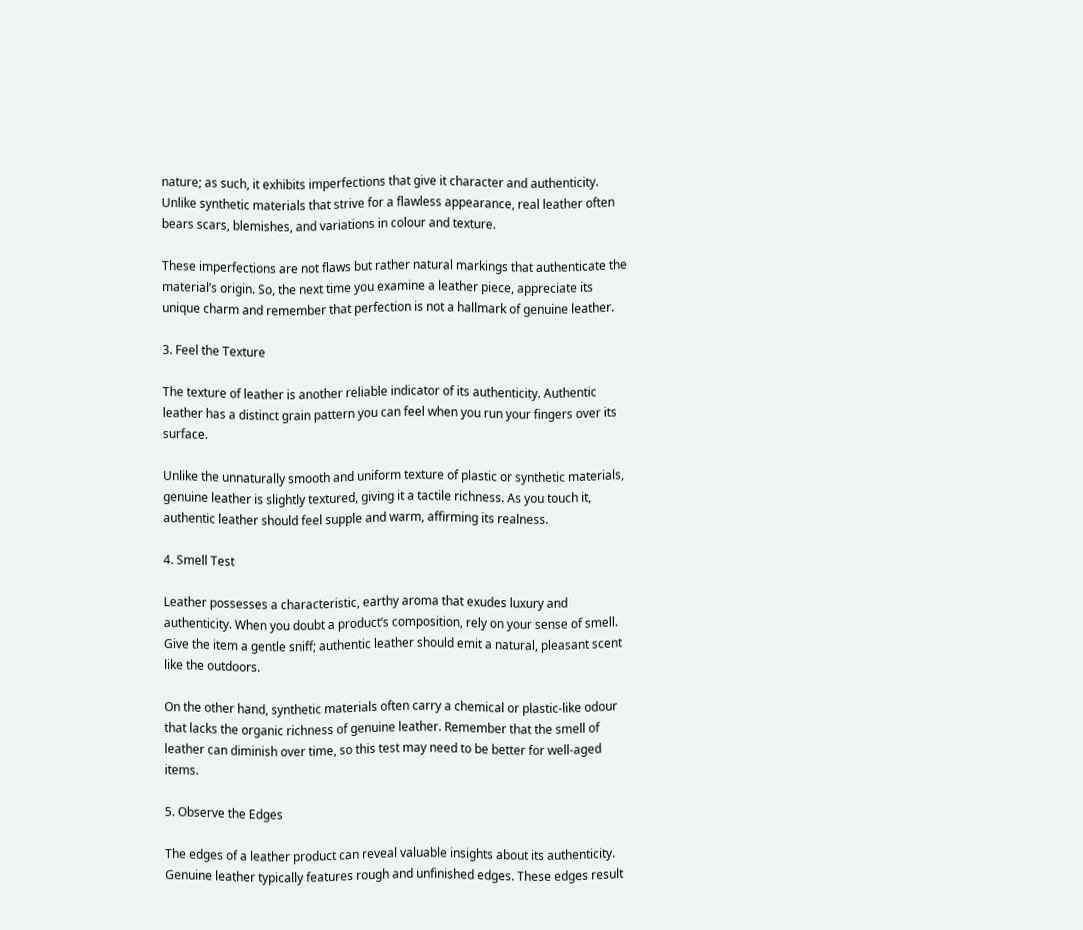nature; as such, it exhibits imperfections that give it character and authenticity. Unlike synthetic materials that strive for a flawless appearance, real leather often bears scars, blemishes, and variations in colour and texture.

These imperfections are not flaws but rather natural markings that authenticate the material’s origin. So, the next time you examine a leather piece, appreciate its unique charm and remember that perfection is not a hallmark of genuine leather.

3. Feel the Texture

The texture of leather is another reliable indicator of its authenticity. Authentic leather has a distinct grain pattern you can feel when you run your fingers over its surface.

Unlike the unnaturally smooth and uniform texture of plastic or synthetic materials, genuine leather is slightly textured, giving it a tactile richness. As you touch it, authentic leather should feel supple and warm, affirming its realness.

4. Smell Test

Leather possesses a characteristic, earthy aroma that exudes luxury and authenticity. When you doubt a product’s composition, rely on your sense of smell. Give the item a gentle sniff; authentic leather should emit a natural, pleasant scent like the outdoors.

On the other hand, synthetic materials often carry a chemical or plastic-like odour that lacks the organic richness of genuine leather. Remember that the smell of leather can diminish over time, so this test may need to be better for well-aged items.

5. Observe the Edges

The edges of a leather product can reveal valuable insights about its authenticity. Genuine leather typically features rough and unfinished edges. These edges result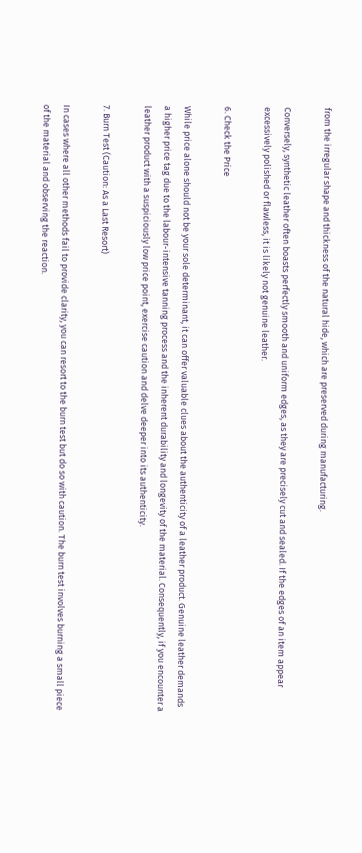from the irregular shape and thickness of the natural hide, which are preserved during manufacturing.

Conversely, synthetic leather often boasts perfectly smooth and uniform edges, as they are precisely cut and sealed. If the edges of an item appear excessively polished or flawless, it is likely not genuine leather.

6. Check the Price

While price alone should not be your sole determinant, it can offer valuable clues about the authenticity of a leather product. Genuine leather demands a higher price tag due to the labour-intensive tanning process and the inherent durability and longevity of the material. Consequently, if you encounter a leather product with a suspiciously low price point, exercise caution and delve deeper into its authenticity.

7. Burn Test (Caution: As a Last Resort)

In cases where all other methods fail to provide clarity, you can resort to the burn test but do so with caution. The burn test involves burning a small piece of the material and observing the reaction.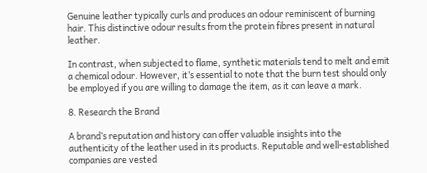Genuine leather typically curls and produces an odour reminiscent of burning hair. This distinctive odour results from the protein fibres present in natural leather.

In contrast, when subjected to flame, synthetic materials tend to melt and emit a chemical odour. However, it’s essential to note that the burn test should only be employed if you are willing to damage the item, as it can leave a mark.

8. Research the Brand

A brand’s reputation and history can offer valuable insights into the authenticity of the leather used in its products. Reputable and well-established companies are vested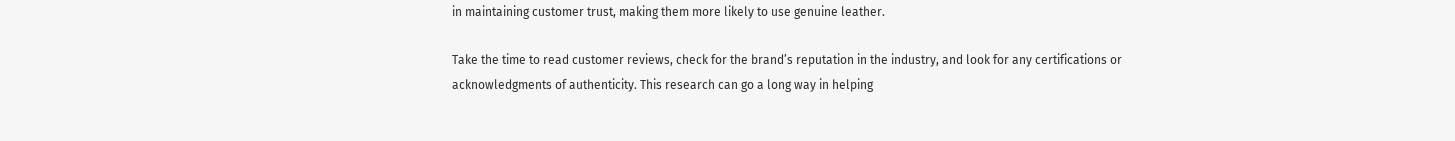in maintaining customer trust, making them more likely to use genuine leather.

Take the time to read customer reviews, check for the brand’s reputation in the industry, and look for any certifications or acknowledgments of authenticity. This research can go a long way in helping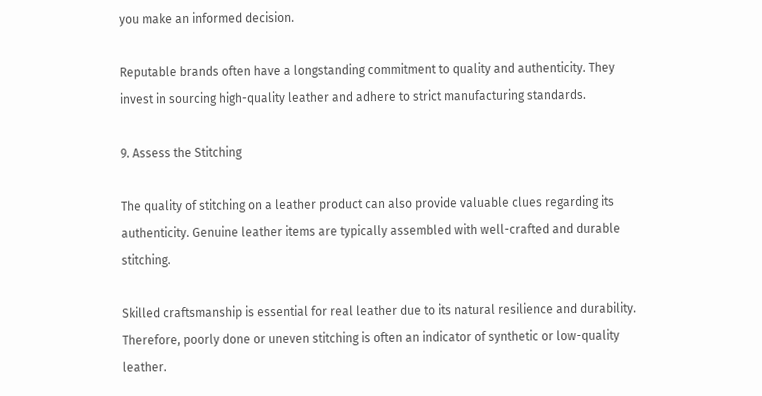you make an informed decision.

Reputable brands often have a longstanding commitment to quality and authenticity. They invest in sourcing high-quality leather and adhere to strict manufacturing standards.

9. Assess the Stitching

The quality of stitching on a leather product can also provide valuable clues regarding its authenticity. Genuine leather items are typically assembled with well-crafted and durable stitching.

Skilled craftsmanship is essential for real leather due to its natural resilience and durability. Therefore, poorly done or uneven stitching is often an indicator of synthetic or low-quality leather.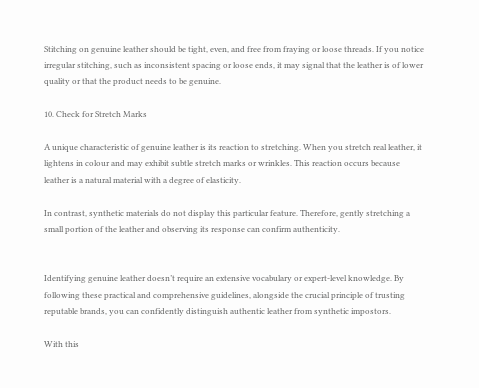Stitching on genuine leather should be tight, even, and free from fraying or loose threads. If you notice irregular stitching, such as inconsistent spacing or loose ends, it may signal that the leather is of lower quality or that the product needs to be genuine.

10. Check for Stretch Marks

A unique characteristic of genuine leather is its reaction to stretching. When you stretch real leather, it lightens in colour and may exhibit subtle stretch marks or wrinkles. This reaction occurs because leather is a natural material with a degree of elasticity.

In contrast, synthetic materials do not display this particular feature. Therefore, gently stretching a small portion of the leather and observing its response can confirm authenticity.


Identifying genuine leather doesn’t require an extensive vocabulary or expert-level knowledge. By following these practical and comprehensive guidelines, alongside the crucial principle of trusting reputable brands, you can confidently distinguish authentic leather from synthetic impostors.

With this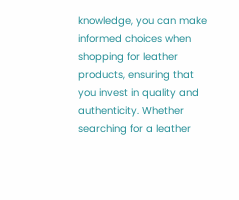knowledge, you can make informed choices when shopping for leather products, ensuring that you invest in quality and authenticity. Whether searching for a leather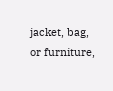jacket, bag, or furniture,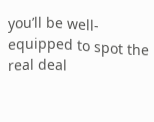you’ll be well-equipped to spot the real deal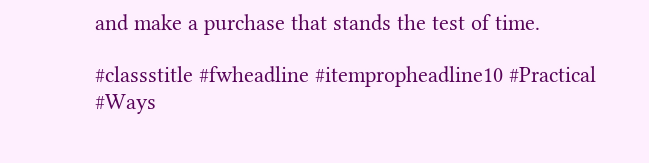and make a purchase that stands the test of time.

#classstitle #fwheadline #itempropheadline10 #Practical #Ways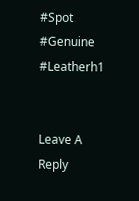#Spot #Genuine #Leatherh1


Leave A Reply